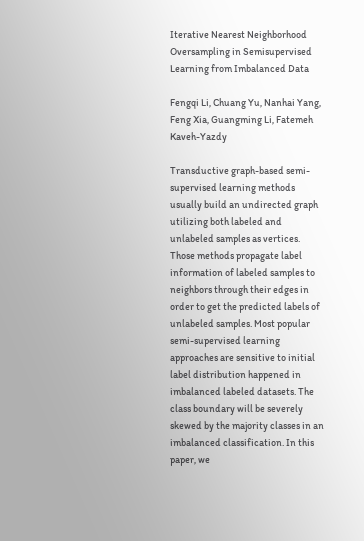Iterative Nearest Neighborhood Oversampling in Semisupervised Learning from Imbalanced Data

Fengqi Li, Chuang Yu, Nanhai Yang, Feng Xia, Guangming Li, Fatemeh Kaveh-Yazdy

Transductive graph-based semi-supervised learning methods usually build an undirected graph utilizing both labeled and unlabeled samples as vertices. Those methods propagate label information of labeled samples to neighbors through their edges in order to get the predicted labels of unlabeled samples. Most popular semi-supervised learning approaches are sensitive to initial label distribution happened in imbalanced labeled datasets. The class boundary will be severely skewed by the majority classes in an imbalanced classification. In this paper, we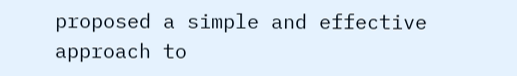proposed a simple and effective approach to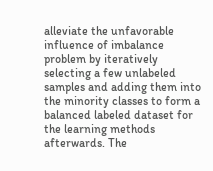alleviate the unfavorable influence of imbalance problem by iteratively selecting a few unlabeled samples and adding them into the minority classes to form a balanced labeled dataset for the learning methods afterwards. The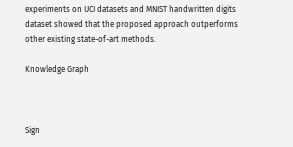experiments on UCI datasets and MNIST handwritten digits dataset showed that the proposed approach outperforms other existing state-of-art methods.

Knowledge Graph



Sign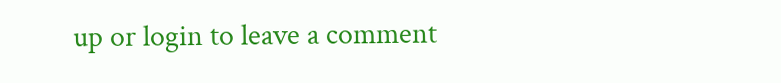up or login to leave a comment